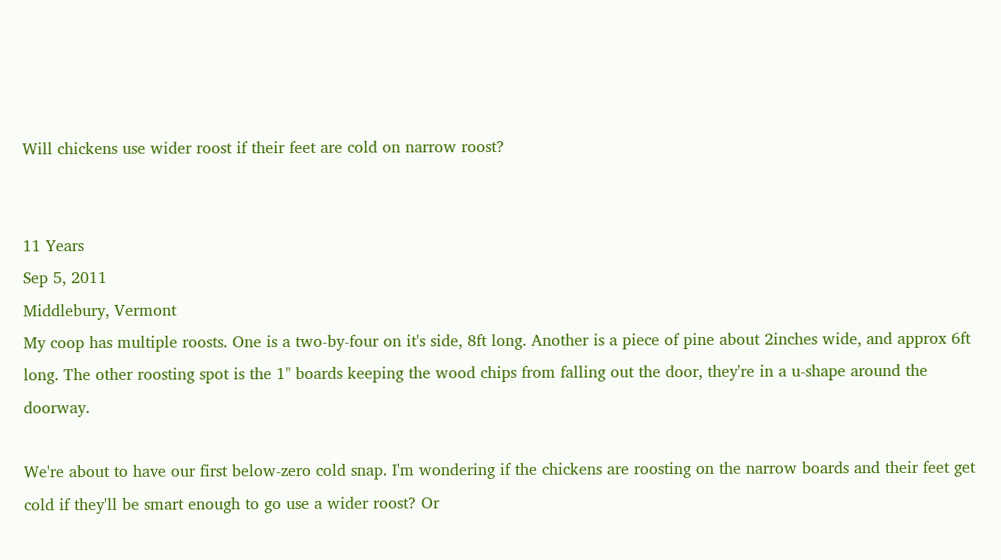Will chickens use wider roost if their feet are cold on narrow roost?


11 Years
Sep 5, 2011
Middlebury, Vermont
My coop has multiple roosts. One is a two-by-four on it's side, 8ft long. Another is a piece of pine about 2inches wide, and approx 6ft long. The other roosting spot is the 1" boards keeping the wood chips from falling out the door, they're in a u-shape around the doorway.

We're about to have our first below-zero cold snap. I'm wondering if the chickens are roosting on the narrow boards and their feet get cold if they'll be smart enough to go use a wider roost? Or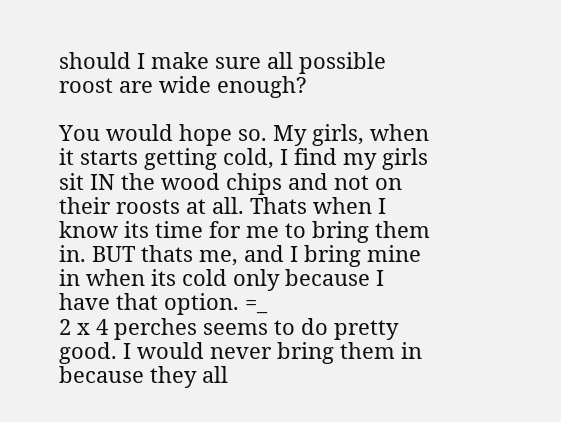should I make sure all possible roost are wide enough?

You would hope so. My girls, when it starts getting cold, I find my girls sit IN the wood chips and not on their roosts at all. Thats when I know its time for me to bring them in. BUT thats me, and I bring mine in when its cold only because I have that option. =_
2 x 4 perches seems to do pretty good. I would never bring them in because they all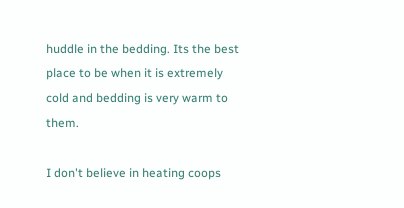huddle in the bedding. Its the best place to be when it is extremely cold and bedding is very warm to them.

I don't believe in heating coops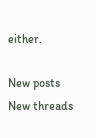either.

New posts New threads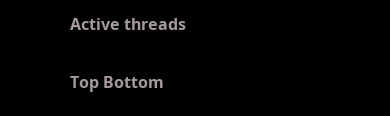Active threads

Top Bottom